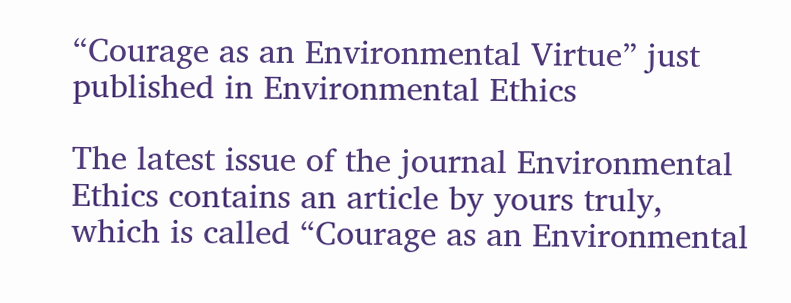“Courage as an Environmental Virtue” just published in Environmental Ethics

The latest issue of the journal Environmental Ethics contains an article by yours truly, which is called “Courage as an Environmental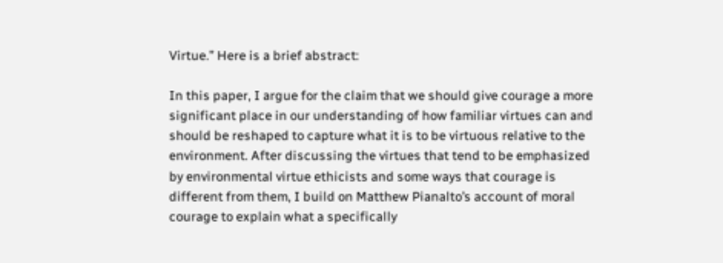Virtue.” Here is a brief abstract:

In this paper, I argue for the claim that we should give courage a more significant place in our understanding of how familiar virtues can and should be reshaped to capture what it is to be virtuous relative to the environment. After discussing the virtues that tend to be emphasized by environmental virtue ethicists and some ways that courage is different from them, I build on Matthew Pianalto’s account of moral courage to explain what a specifically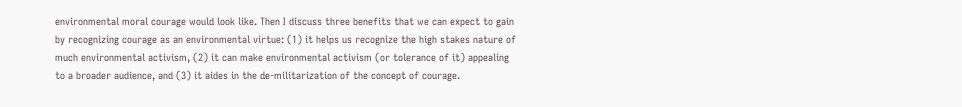environmental moral courage would look like. Then I discuss three benefits that we can expect to gain by recognizing courage as an environmental virtue: (1) it helps us recognize the high stakes nature of much environmental activism, (2) it can make environmental activism (or tolerance of it) appealing to a broader audience, and (3) it aides in the de-militarization of the concept of courage.